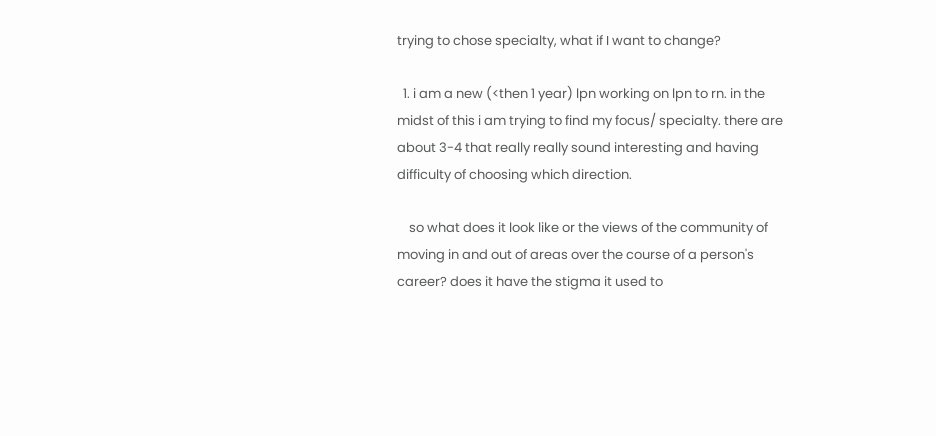trying to chose specialty, what if I want to change?

  1. i am a new (<then 1 year) lpn working on lpn to rn. in the midst of this i am trying to find my focus/ specialty. there are about 3-4 that really really sound interesting and having difficulty of choosing which direction.

    so what does it look like or the views of the community of moving in and out of areas over the course of a person's career? does it have the stigma it used to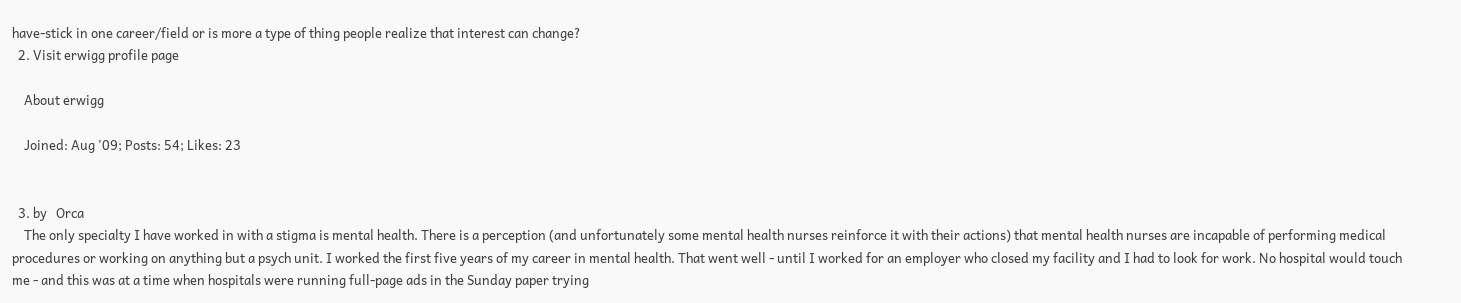have-stick in one career/field or is more a type of thing people realize that interest can change?
  2. Visit erwigg profile page

    About erwigg

    Joined: Aug '09; Posts: 54; Likes: 23


  3. by   Orca
    The only specialty I have worked in with a stigma is mental health. There is a perception (and unfortunately some mental health nurses reinforce it with their actions) that mental health nurses are incapable of performing medical procedures or working on anything but a psych unit. I worked the first five years of my career in mental health. That went well - until I worked for an employer who closed my facility and I had to look for work. No hospital would touch me - and this was at a time when hospitals were running full-page ads in the Sunday paper trying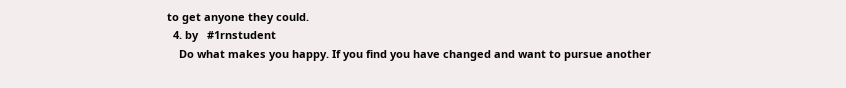to get anyone they could.
  4. by   #1rnstudent
    Do what makes you happy. If you find you have changed and want to pursue another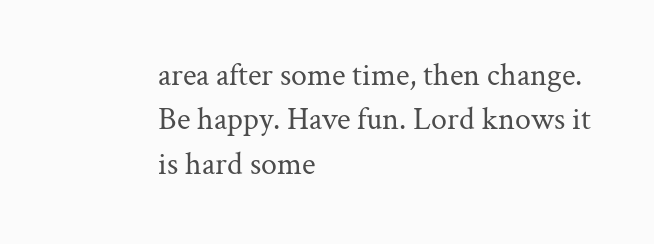area after some time, then change. Be happy. Have fun. Lord knows it is hard some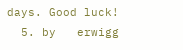days. Good luck!
  5. by   erwigg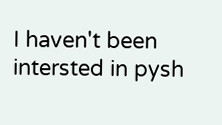I haven't been intersted in pysh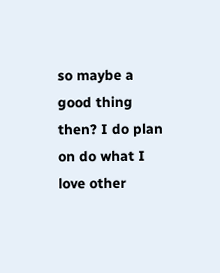so maybe a good thing then? I do plan on do what I love other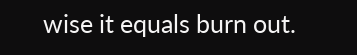wise it equals burn out.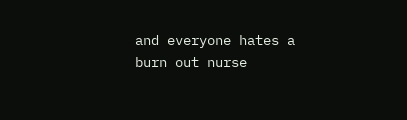and everyone hates a burn out nurse